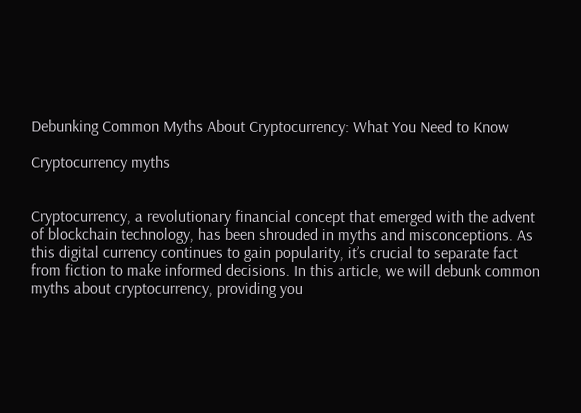Debunking Common Myths About Cryptocurrency: What You Need to Know

Cryptocurrency myths


Cryptocurrency, a revolutionary financial concept that emerged with the advent of blockchain technology, has been shrouded in myths and misconceptions. As this digital currency continues to gain popularity, it’s crucial to separate fact from fiction to make informed decisions. In this article, we will debunk common myths about cryptocurrency, providing you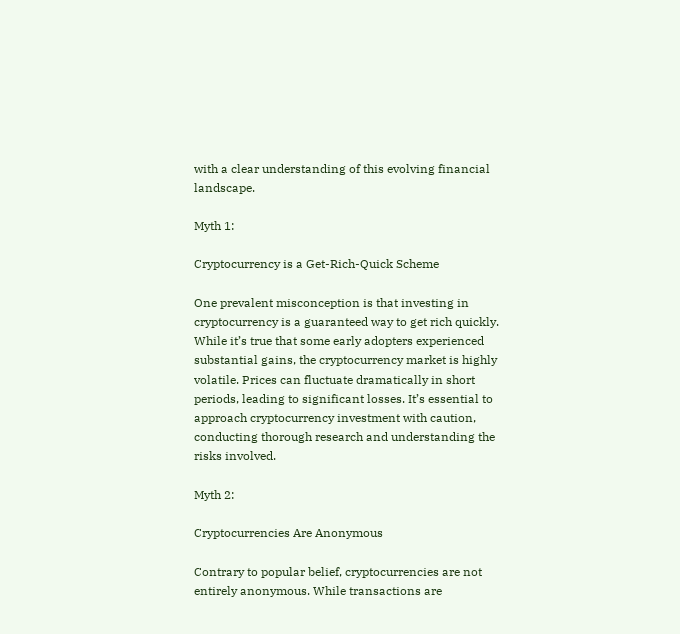with a clear understanding of this evolving financial landscape.

Myth 1:

Cryptocurrency is a Get-Rich-Quick Scheme

One prevalent misconception is that investing in cryptocurrency is a guaranteed way to get rich quickly. While it’s true that some early adopters experienced substantial gains, the cryptocurrency market is highly volatile. Prices can fluctuate dramatically in short periods, leading to significant losses. It’s essential to approach cryptocurrency investment with caution, conducting thorough research and understanding the risks involved.

Myth 2:

Cryptocurrencies Are Anonymous

Contrary to popular belief, cryptocurrencies are not entirely anonymous. While transactions are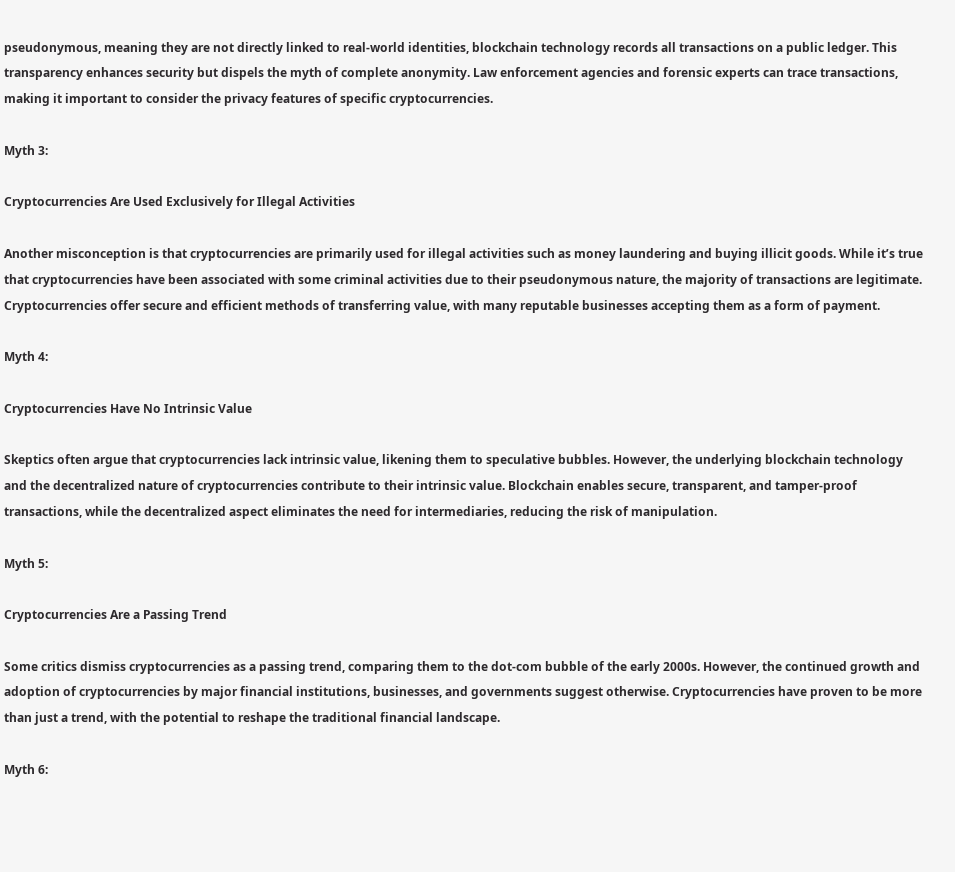pseudonymous, meaning they are not directly linked to real-world identities, blockchain technology records all transactions on a public ledger. This transparency enhances security but dispels the myth of complete anonymity. Law enforcement agencies and forensic experts can trace transactions, making it important to consider the privacy features of specific cryptocurrencies.

Myth 3:

Cryptocurrencies Are Used Exclusively for Illegal Activities

Another misconception is that cryptocurrencies are primarily used for illegal activities such as money laundering and buying illicit goods. While it’s true that cryptocurrencies have been associated with some criminal activities due to their pseudonymous nature, the majority of transactions are legitimate. Cryptocurrencies offer secure and efficient methods of transferring value, with many reputable businesses accepting them as a form of payment.

Myth 4:

Cryptocurrencies Have No Intrinsic Value

Skeptics often argue that cryptocurrencies lack intrinsic value, likening them to speculative bubbles. However, the underlying blockchain technology and the decentralized nature of cryptocurrencies contribute to their intrinsic value. Blockchain enables secure, transparent, and tamper-proof transactions, while the decentralized aspect eliminates the need for intermediaries, reducing the risk of manipulation.

Myth 5:

Cryptocurrencies Are a Passing Trend

Some critics dismiss cryptocurrencies as a passing trend, comparing them to the dot-com bubble of the early 2000s. However, the continued growth and adoption of cryptocurrencies by major financial institutions, businesses, and governments suggest otherwise. Cryptocurrencies have proven to be more than just a trend, with the potential to reshape the traditional financial landscape.

Myth 6: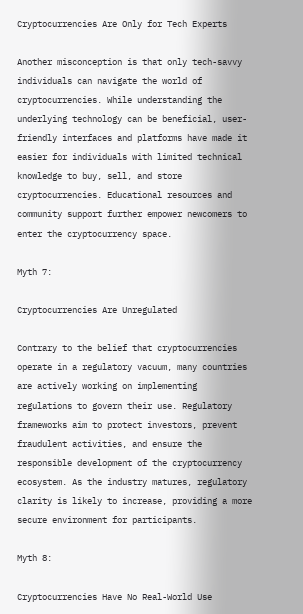Cryptocurrencies Are Only for Tech Experts

Another misconception is that only tech-savvy individuals can navigate the world of cryptocurrencies. While understanding the underlying technology can be beneficial, user-friendly interfaces and platforms have made it easier for individuals with limited technical knowledge to buy, sell, and store cryptocurrencies. Educational resources and community support further empower newcomers to enter the cryptocurrency space.

Myth 7:

Cryptocurrencies Are Unregulated

Contrary to the belief that cryptocurrencies operate in a regulatory vacuum, many countries are actively working on implementing regulations to govern their use. Regulatory frameworks aim to protect investors, prevent fraudulent activities, and ensure the responsible development of the cryptocurrency ecosystem. As the industry matures, regulatory clarity is likely to increase, providing a more secure environment for participants.

Myth 8:

Cryptocurrencies Have No Real-World Use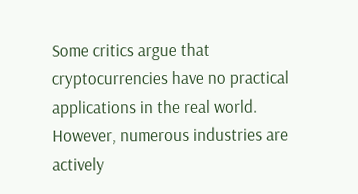Some critics argue that cryptocurrencies have no practical applications in the real world. However, numerous industries are actively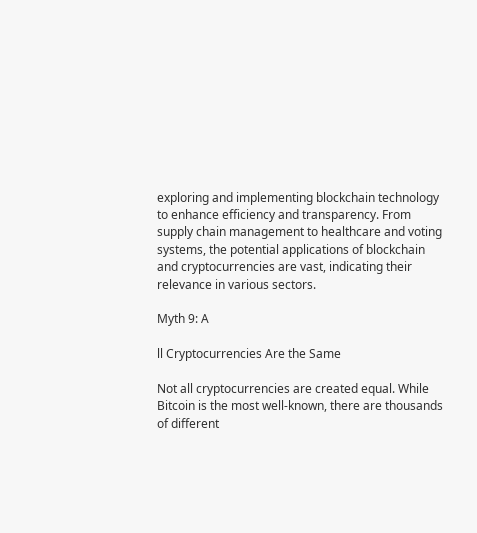exploring and implementing blockchain technology to enhance efficiency and transparency. From supply chain management to healthcare and voting systems, the potential applications of blockchain and cryptocurrencies are vast, indicating their relevance in various sectors.

Myth 9: A

ll Cryptocurrencies Are the Same

Not all cryptocurrencies are created equal. While Bitcoin is the most well-known, there are thousands of different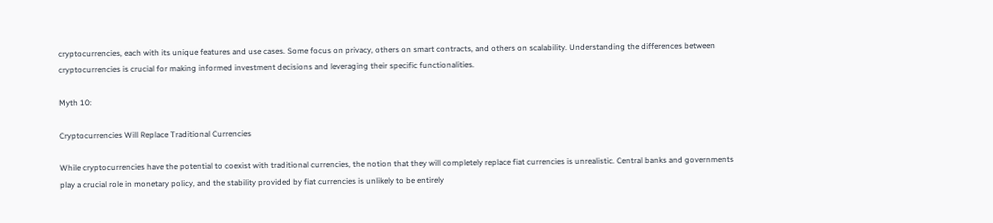cryptocurrencies, each with its unique features and use cases. Some focus on privacy, others on smart contracts, and others on scalability. Understanding the differences between cryptocurrencies is crucial for making informed investment decisions and leveraging their specific functionalities.

Myth 10:

Cryptocurrencies Will Replace Traditional Currencies

While cryptocurrencies have the potential to coexist with traditional currencies, the notion that they will completely replace fiat currencies is unrealistic. Central banks and governments play a crucial role in monetary policy, and the stability provided by fiat currencies is unlikely to be entirely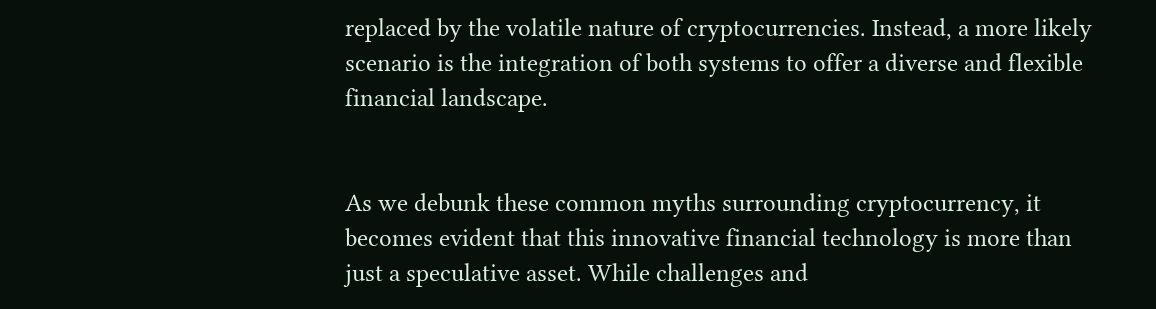replaced by the volatile nature of cryptocurrencies. Instead, a more likely scenario is the integration of both systems to offer a diverse and flexible financial landscape.


As we debunk these common myths surrounding cryptocurrency, it becomes evident that this innovative financial technology is more than just a speculative asset. While challenges and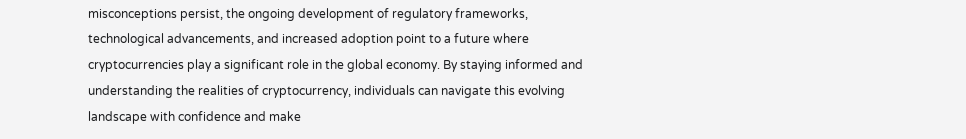misconceptions persist, the ongoing development of regulatory frameworks, technological advancements, and increased adoption point to a future where cryptocurrencies play a significant role in the global economy. By staying informed and understanding the realities of cryptocurrency, individuals can navigate this evolving landscape with confidence and make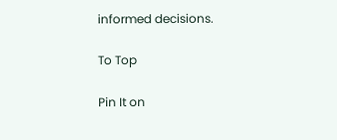informed decisions.

To Top

Pin It on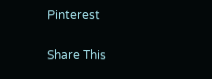Pinterest

Share This